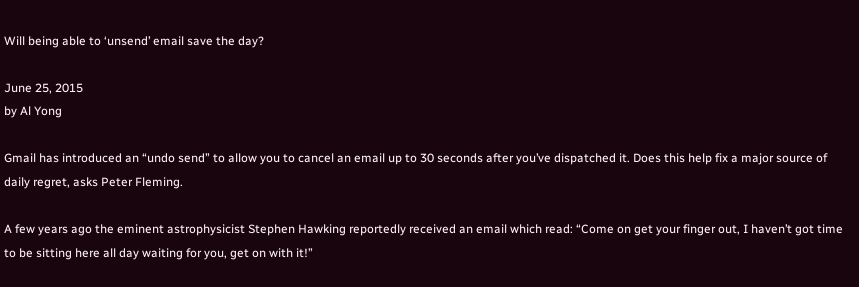Will being able to ‘unsend’ email save the day?

June 25, 2015
by Al Yong

Gmail has introduced an “undo send” to allow you to cancel an email up to 30 seconds after you’ve dispatched it. Does this help fix a major source of daily regret, asks Peter Fleming.

A few years ago the eminent astrophysicist Stephen Hawking reportedly received an email which read: “Come on get your finger out, I haven’t got time to be sitting here all day waiting for you, get on with it!”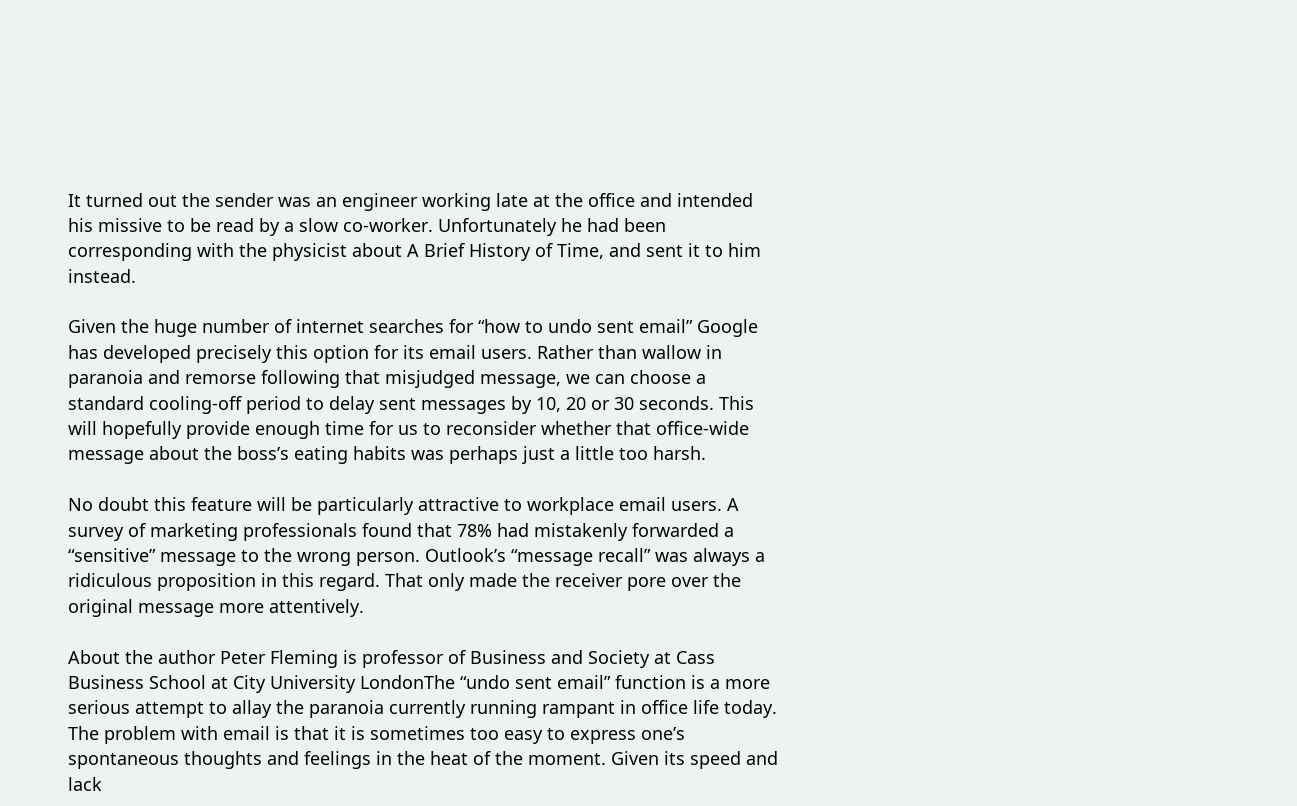It turned out the sender was an engineer working late at the office and intended his missive to be read by a slow co-worker. Unfortunately he had been corresponding with the physicist about A Brief History of Time, and sent it to him instead.

Given the huge number of internet searches for “how to undo sent email” Google has developed precisely this option for its email users. Rather than wallow in paranoia and remorse following that misjudged message, we can choose a standard cooling-off period to delay sent messages by 10, 20 or 30 seconds. This will hopefully provide enough time for us to reconsider whether that office-wide message about the boss’s eating habits was perhaps just a little too harsh.

No doubt this feature will be particularly attractive to workplace email users. A survey of marketing professionals found that 78% had mistakenly forwarded a “sensitive” message to the wrong person. Outlook’s “message recall” was always a ridiculous proposition in this regard. That only made the receiver pore over the original message more attentively.

About the author Peter Fleming is professor of Business and Society at Cass Business School at City University LondonThe “undo sent email” function is a more serious attempt to allay the paranoia currently running rampant in office life today. The problem with email is that it is sometimes too easy to express one’s spontaneous thoughts and feelings in the heat of the moment. Given its speed and lack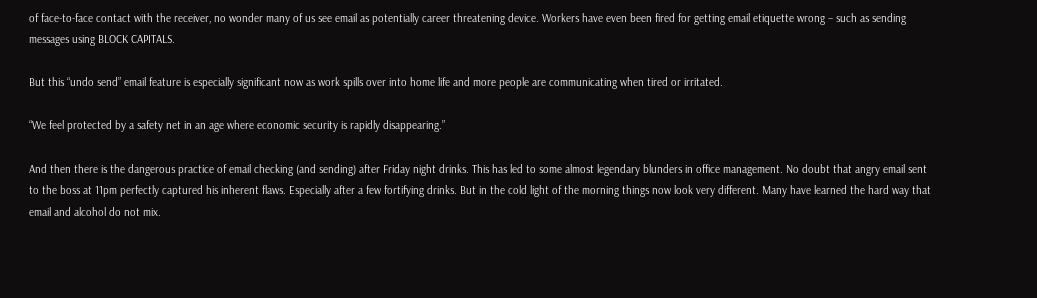of face-to-face contact with the receiver, no wonder many of us see email as potentially career threatening device. Workers have even been fired for getting email etiquette wrong – such as sending messages using BLOCK CAPITALS.

But this “undo send” email feature is especially significant now as work spills over into home life and more people are communicating when tired or irritated.

“We feel protected by a safety net in an age where economic security is rapidly disappearing.”

And then there is the dangerous practice of email checking (and sending) after Friday night drinks. This has led to some almost legendary blunders in office management. No doubt that angry email sent to the boss at 11pm perfectly captured his inherent flaws. Especially after a few fortifying drinks. But in the cold light of the morning things now look very different. Many have learned the hard way that email and alcohol do not mix.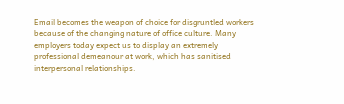Email becomes the weapon of choice for disgruntled workers because of the changing nature of office culture. Many employers today expect us to display an extremely professional demeanour at work, which has sanitised interpersonal relationships.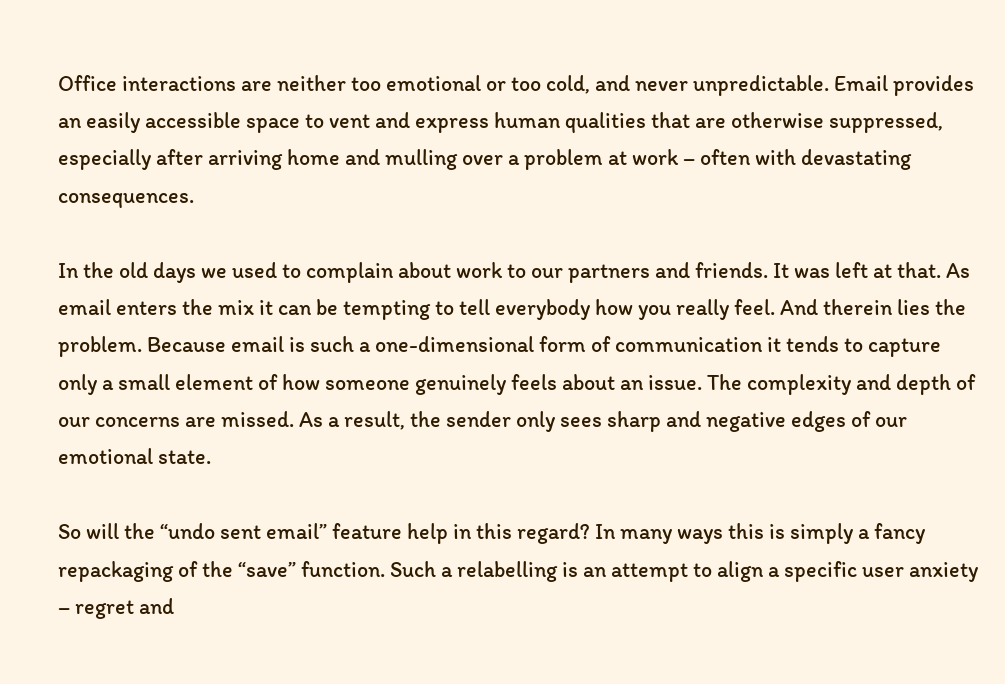Office interactions are neither too emotional or too cold, and never unpredictable. Email provides an easily accessible space to vent and express human qualities that are otherwise suppressed, especially after arriving home and mulling over a problem at work – often with devastating consequences.

In the old days we used to complain about work to our partners and friends. It was left at that. As email enters the mix it can be tempting to tell everybody how you really feel. And therein lies the problem. Because email is such a one-dimensional form of communication it tends to capture only a small element of how someone genuinely feels about an issue. The complexity and depth of our concerns are missed. As a result, the sender only sees sharp and negative edges of our emotional state.

So will the “undo sent email” feature help in this regard? In many ways this is simply a fancy repackaging of the “save” function. Such a relabelling is an attempt to align a specific user anxiety – regret and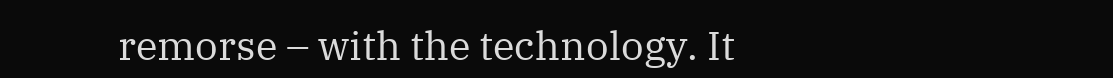remorse – with the technology. It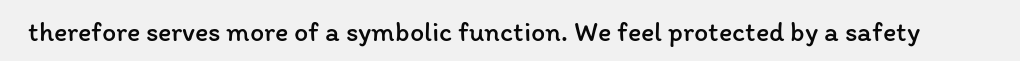therefore serves more of a symbolic function. We feel protected by a safety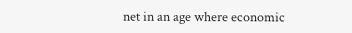net in an age where economic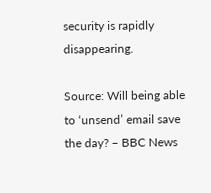security is rapidly disappearing.

Source: Will being able to ‘unsend’ email save the day? – BBC News